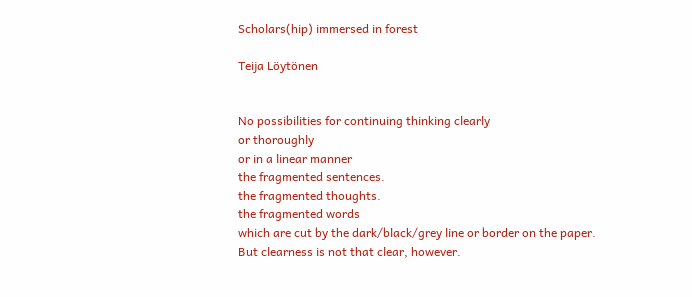Scholars(hip) immersed in forest

Teija Löytönen


No possibilities for continuing thinking clearly
or thoroughly
or in a linear manner
the fragmented sentences.
the fragmented thoughts.
the fragmented words
which are cut by the dark/black/grey line or border on the paper.
But clearness is not that clear, however.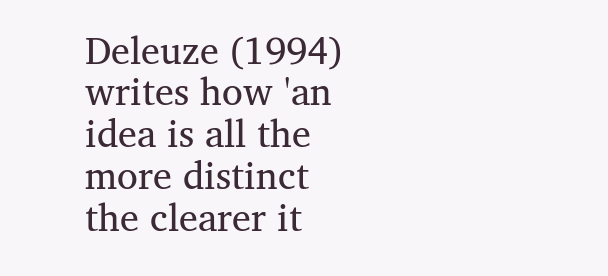Deleuze (1994) writes how 'an idea is all the more distinct the clearer it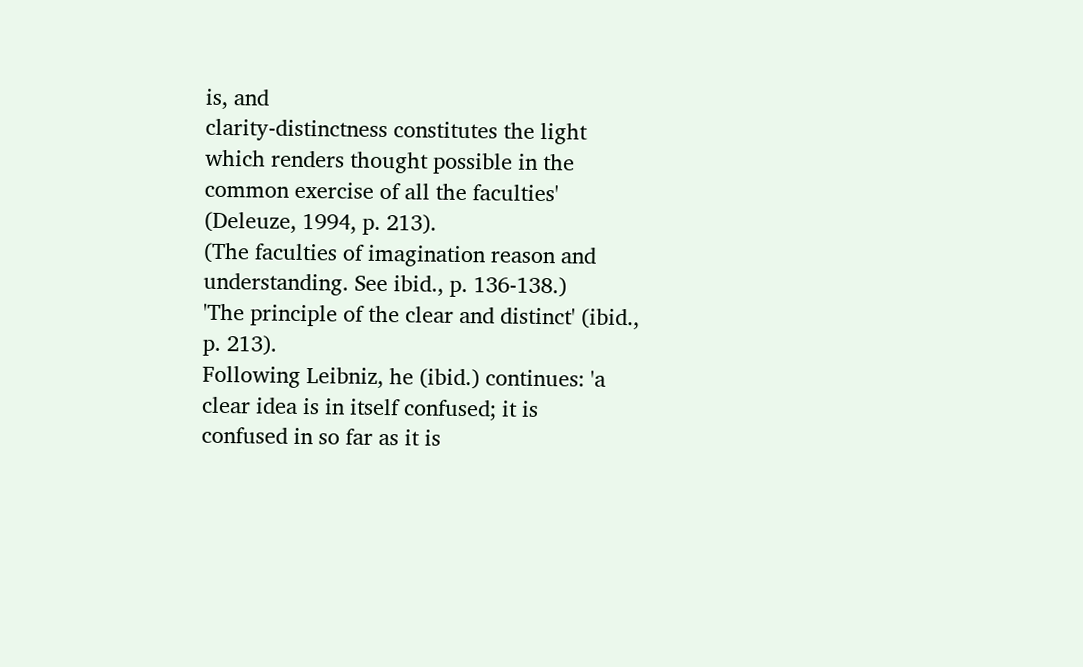is, and
clarity-distinctness constitutes the light which renders thought possible in the
common exercise of all the faculties' (Deleuze, 1994, p. 213).
(The faculties of imagination reason and understanding. See ibid., p. 136-138.)
'The principle of the clear and distinct' (ibid., p. 213).
Following Leibniz, he (ibid.) continues: 'a clear idea is in itself confused; it is
confused in so far as it is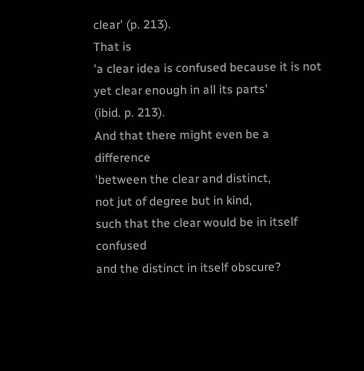clear' (p. 213).
That is
'a clear idea is confused because it is not yet clear enough in all its parts'
(ibid. p. 213).
And that there might even be a difference
'between the clear and distinct,
not jut of degree but in kind,
such that the clear would be in itself confused
and the distinct in itself obscure?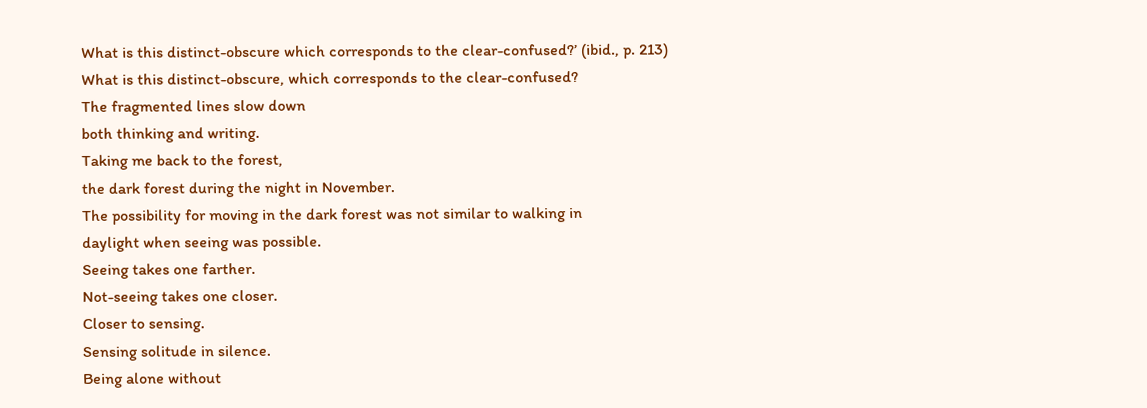What is this distinct-obscure which corresponds to the clear-confused?’ (ibid., p. 213)
What is this distinct-obscure, which corresponds to the clear-confused?
The fragmented lines slow down
both thinking and writing.
Taking me back to the forest,
the dark forest during the night in November.
The possibility for moving in the dark forest was not similar to walking in
daylight when seeing was possible.
Seeing takes one farther.
Not-seeing takes one closer.
Closer to sensing.
Sensing solitude in silence.
Being alone without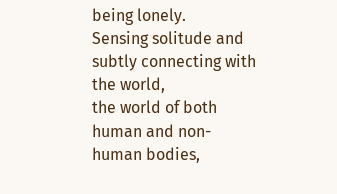being lonely.
Sensing solitude and subtly connecting with the world,
the world of both human and non-human bodies,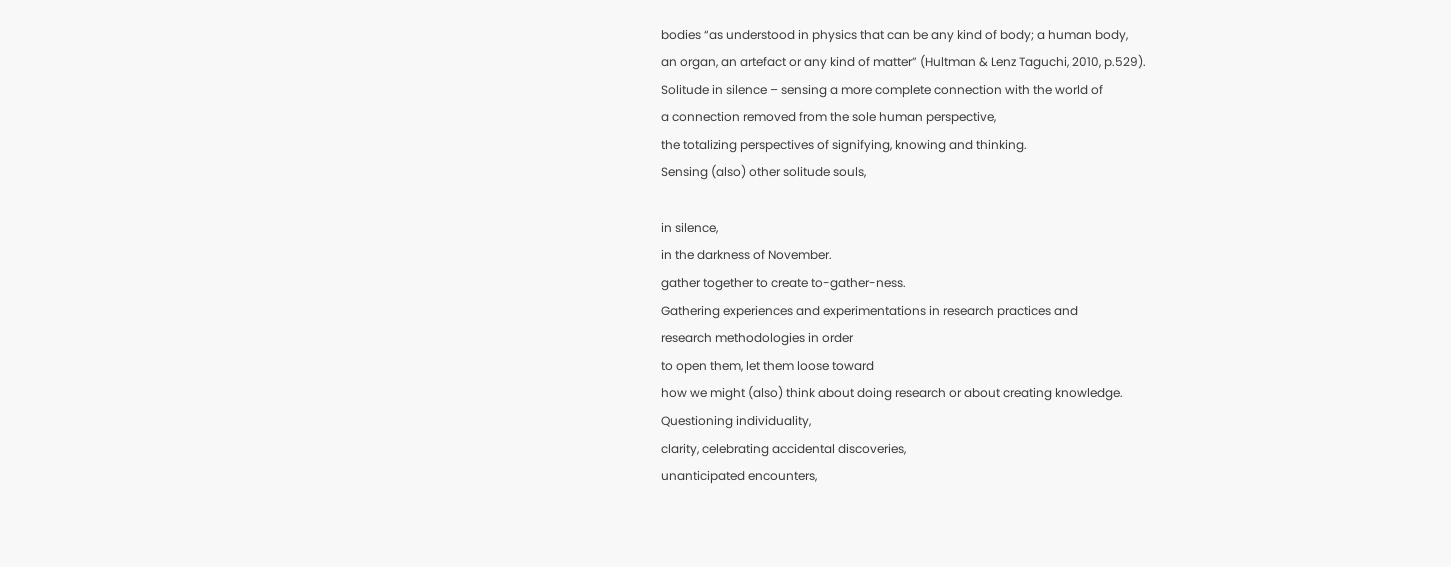bodies “as understood in physics that can be any kind of body; a human body,
an organ, an artefact or any kind of matter” (Hultman & Lenz Taguchi, 2010, p.529).
Solitude in silence – sensing a more complete connection with the world of
a connection removed from the sole human perspective,
the totalizing perspectives of signifying, knowing and thinking.
Sensing (also) other solitude souls,

in silence,
in the darkness of November.
gather together to create to-gather-ness.
Gathering experiences and experimentations in research practices and
research methodologies in order
to open them, let them loose toward
how we might (also) think about doing research or about creating knowledge.
Questioning individuality,
clarity, celebrating accidental discoveries,
unanticipated encounters,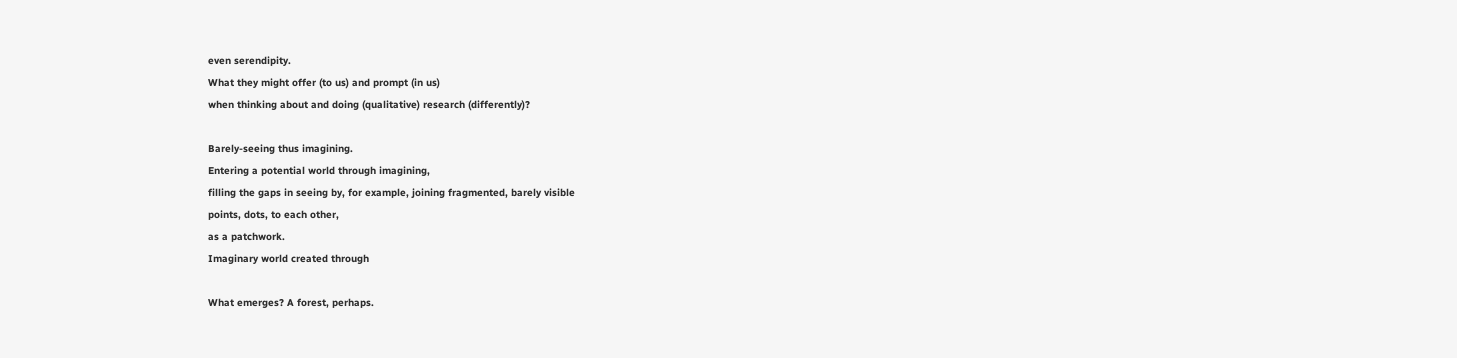even serendipity.
What they might offer (to us) and prompt (in us)
when thinking about and doing (qualitative) research (differently)?

Barely-seeing thus imagining.
Entering a potential world through imagining,
filling the gaps in seeing by, for example, joining fragmented, barely visible
points, dots, to each other,
as a patchwork.
Imaginary world created through

What emerges? A forest, perhaps.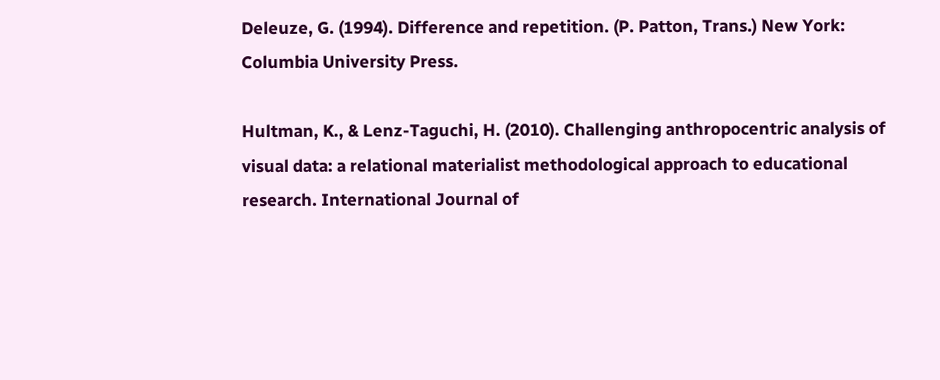Deleuze, G. (1994). Difference and repetition. (P. Patton, Trans.) New York: Columbia University Press.

Hultman, K., & Lenz-Taguchi, H. (2010). Challenging anthropocentric analysis of visual data: a relational materialist methodological approach to educational research. International Journal of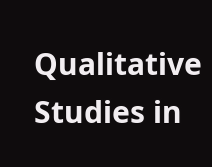Qualitative Studies in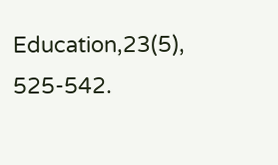Education,23(5), 525-542.